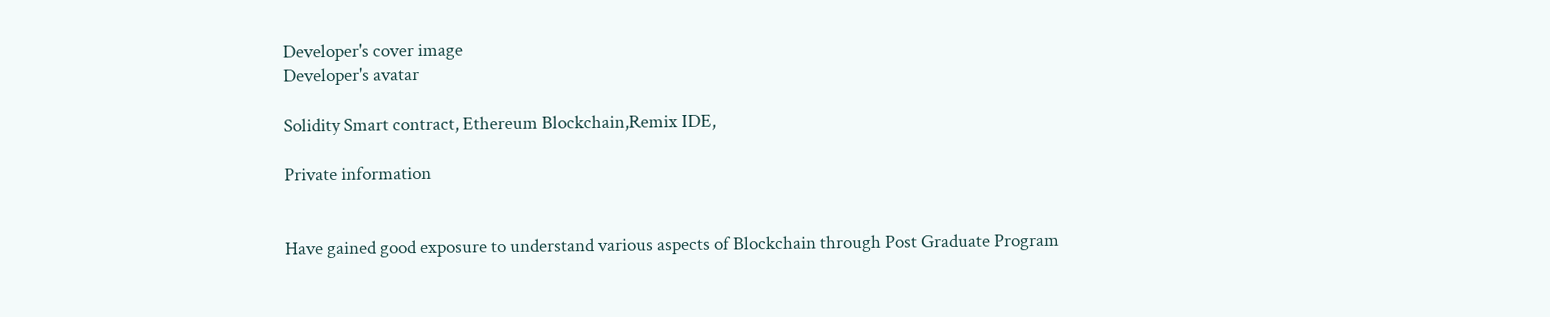Developer's cover image
Developer's avatar

Solidity Smart contract, Ethereum Blockchain,Remix IDE,

Private information


Have gained good exposure to understand various aspects of Blockchain through Post Graduate Program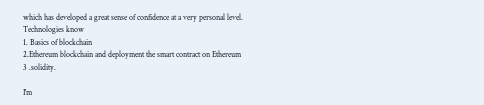which has developed a great sense of confidence at a very personal level.
Technologies know
1. Basics of blockchain
2.Ethereum blockchain and deployment the smart contract on Ethereum
3 .solidity.

I'm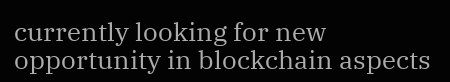currently looking for new opportunity in blockchain aspects